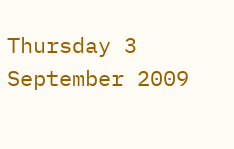Thursday 3 September 2009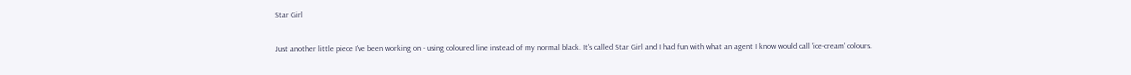Star Girl

Just another little piece I've been working on - using coloured line instead of my normal black. It's called Star Girl and I had fun with what an agent I know would call 'ice-cream' colours.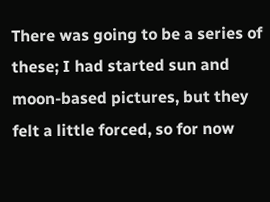There was going to be a series of these; I had started sun and moon-based pictures, but they felt a little forced, so for now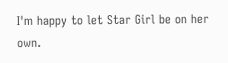I'm happy to let Star Girl be on her own.